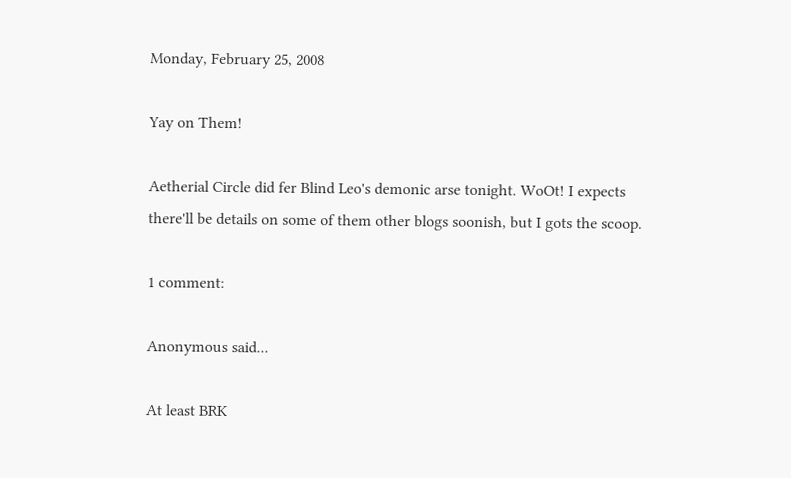Monday, February 25, 2008

Yay on Them!

Aetherial Circle did fer Blind Leo's demonic arse tonight. WoOt! I expects there'll be details on some of them other blogs soonish, but I gots the scoop.

1 comment:

Anonymous said...

At least BRK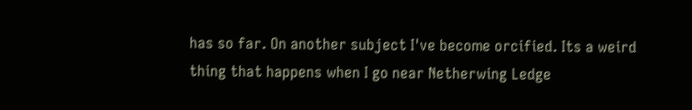has so far. On another subject I've become orcified. Its a weird thing that happens when I go near Netherwing Ledge